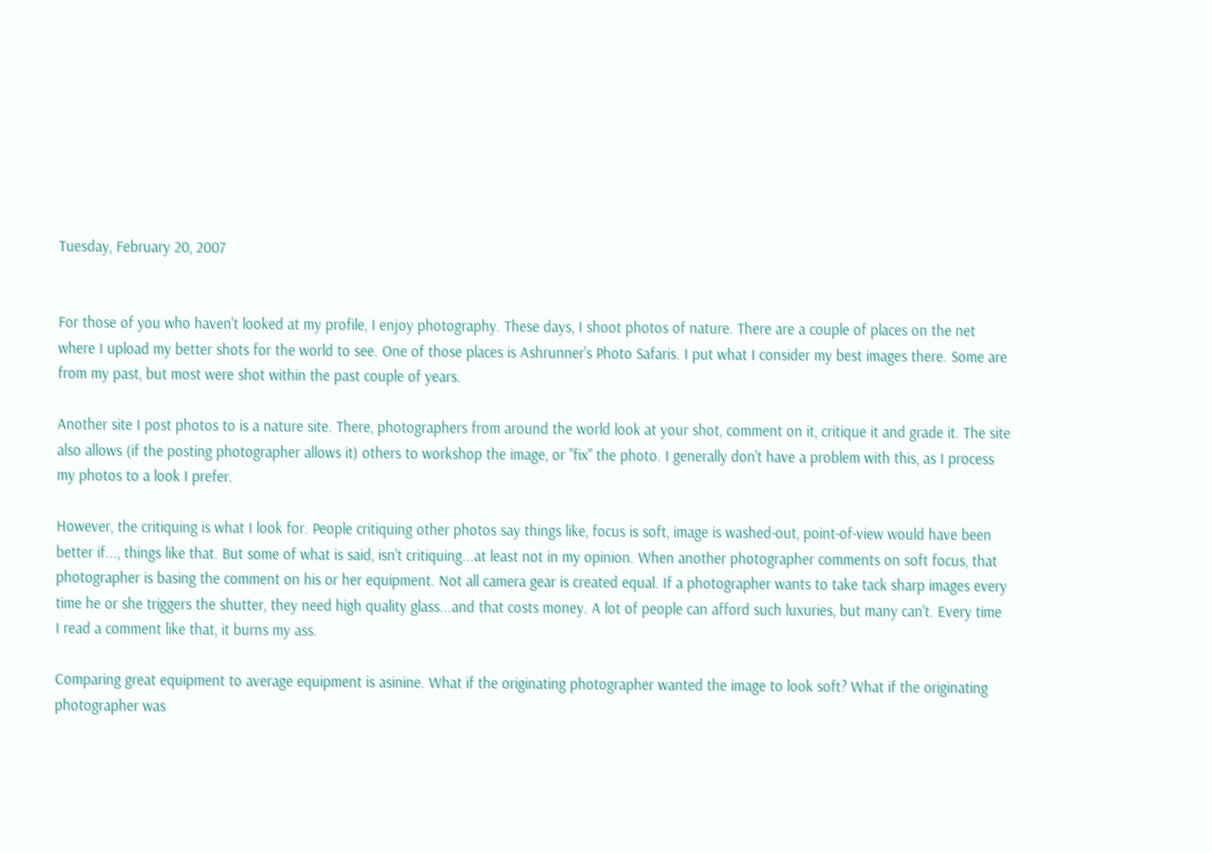Tuesday, February 20, 2007


For those of you who haven't looked at my profile, I enjoy photography. These days, I shoot photos of nature. There are a couple of places on the net where I upload my better shots for the world to see. One of those places is Ashrunner's Photo Safaris. I put what I consider my best images there. Some are from my past, but most were shot within the past couple of years.

Another site I post photos to is a nature site. There, photographers from around the world look at your shot, comment on it, critique it and grade it. The site also allows (if the posting photographer allows it) others to workshop the image, or "fix" the photo. I generally don't have a problem with this, as I process my photos to a look I prefer.

However, the critiquing is what I look for. People critiquing other photos say things like, focus is soft, image is washed-out, point-of-view would have been better if..., things like that. But some of what is said, isn't critiquing...at least not in my opinion. When another photographer comments on soft focus, that photographer is basing the comment on his or her equipment. Not all camera gear is created equal. If a photographer wants to take tack sharp images every time he or she triggers the shutter, they need high quality glass...and that costs money. A lot of people can afford such luxuries, but many can't. Every time I read a comment like that, it burns my ass.

Comparing great equipment to average equipment is asinine. What if the originating photographer wanted the image to look soft? What if the originating photographer was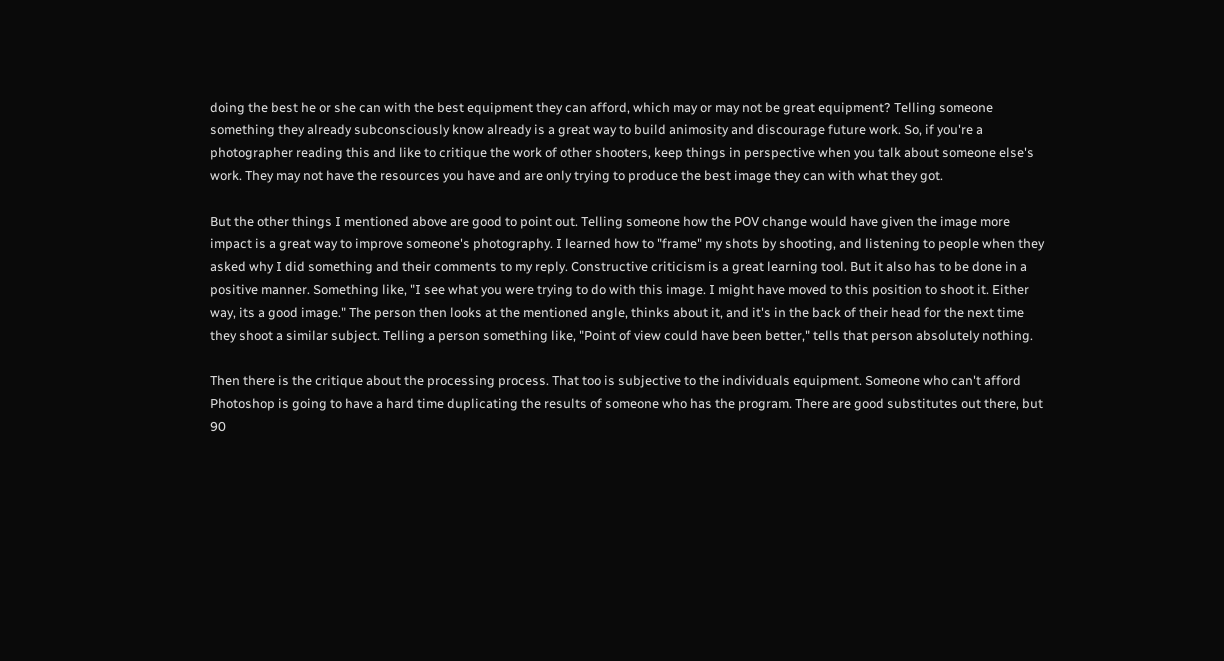doing the best he or she can with the best equipment they can afford, which may or may not be great equipment? Telling someone something they already subconsciously know already is a great way to build animosity and discourage future work. So, if you're a photographer reading this and like to critique the work of other shooters, keep things in perspective when you talk about someone else's work. They may not have the resources you have and are only trying to produce the best image they can with what they got.

But the other things I mentioned above are good to point out. Telling someone how the POV change would have given the image more impact is a great way to improve someone's photography. I learned how to "frame" my shots by shooting, and listening to people when they asked why I did something and their comments to my reply. Constructive criticism is a great learning tool. But it also has to be done in a positive manner. Something like, "I see what you were trying to do with this image. I might have moved to this position to shoot it. Either way, its a good image." The person then looks at the mentioned angle, thinks about it, and it's in the back of their head for the next time they shoot a similar subject. Telling a person something like, "Point of view could have been better," tells that person absolutely nothing.

Then there is the critique about the processing process. That too is subjective to the individuals equipment. Someone who can't afford Photoshop is going to have a hard time duplicating the results of someone who has the program. There are good substitutes out there, but 90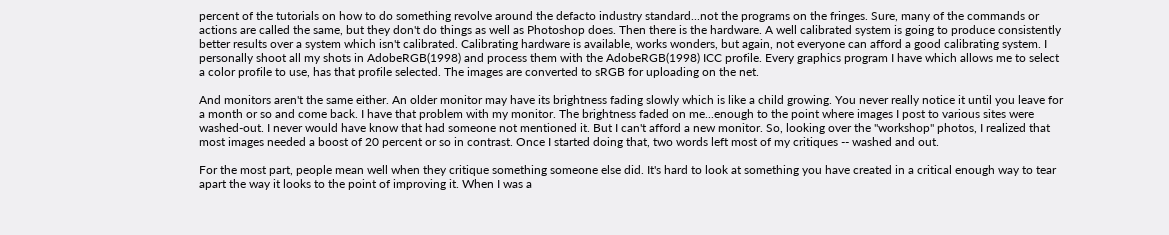percent of the tutorials on how to do something revolve around the defacto industry standard...not the programs on the fringes. Sure, many of the commands or actions are called the same, but they don't do things as well as Photoshop does. Then there is the hardware. A well calibrated system is going to produce consistently better results over a system which isn't calibrated. Calibrating hardware is available, works wonders, but again, not everyone can afford a good calibrating system. I personally shoot all my shots in AdobeRGB(1998) and process them with the AdobeRGB(1998) ICC profile. Every graphics program I have which allows me to select a color profile to use, has that profile selected. The images are converted to sRGB for uploading on the net.

And monitors aren't the same either. An older monitor may have its brightness fading slowly which is like a child growing. You never really notice it until you leave for a month or so and come back. I have that problem with my monitor. The brightness faded on me...enough to the point where images I post to various sites were washed-out. I never would have know that had someone not mentioned it. But I can't afford a new monitor. So, looking over the "workshop" photos, I realized that most images needed a boost of 20 percent or so in contrast. Once I started doing that, two words left most of my critiques -- washed and out.

For the most part, people mean well when they critique something someone else did. It's hard to look at something you have created in a critical enough way to tear apart the way it looks to the point of improving it. When I was a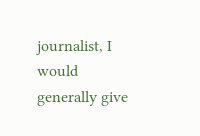journalist, I would generally give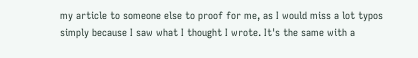my article to someone else to proof for me, as I would miss a lot typos simply because I saw what I thought I wrote. It's the same with a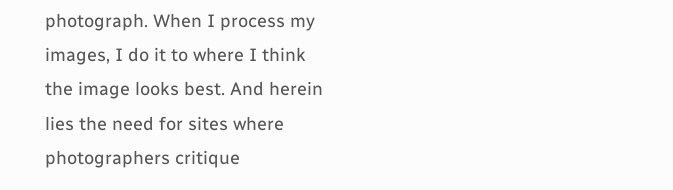photograph. When I process my images, I do it to where I think the image looks best. And herein lies the need for sites where photographers critique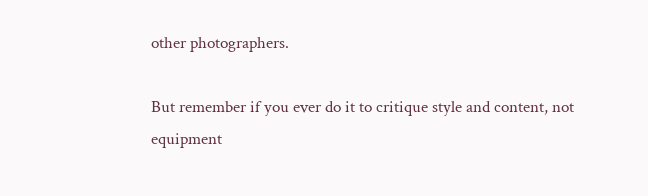other photographers.

But remember if you ever do it to critique style and content, not equipment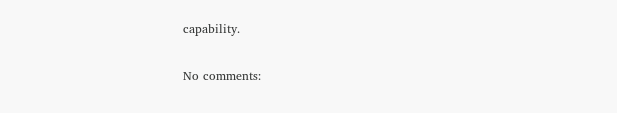capability.

No comments: